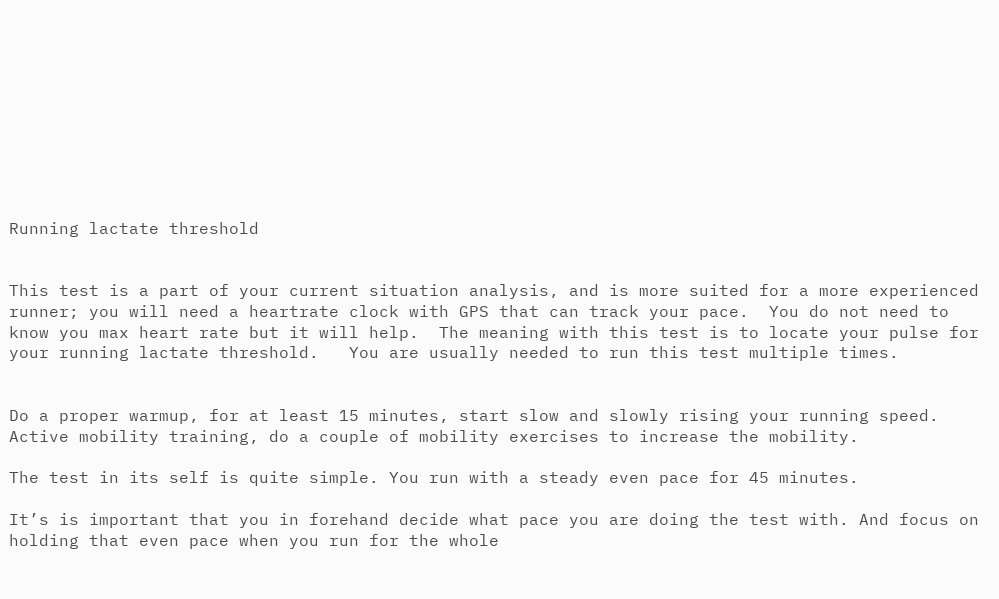Running lactate threshold


This test is a part of your current situation analysis, and is more suited for a more experienced runner; you will need a heartrate clock with GPS that can track your pace.  You do not need to know you max heart rate but it will help.  The meaning with this test is to locate your pulse for your running lactate threshold.   You are usually needed to run this test multiple times.


Do a proper warmup, for at least 15 minutes, start slow and slowly rising your running speed.
Active mobility training, do a couple of mobility exercises to increase the mobility.

The test in its self is quite simple. You run with a steady even pace for 45 minutes.

It’s is important that you in forehand decide what pace you are doing the test with. And focus on holding that even pace when you run for the whole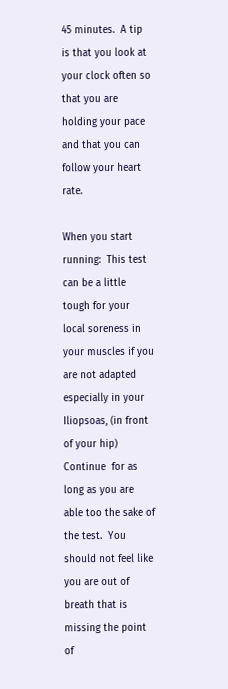45 minutes.  A tip is that you look at your clock often so that you are holding your pace and that you can follow your heart rate.

When you start running:  This test can be a little tough for your local soreness in your muscles if you are not adapted especially in your Iliopsoas, (in front of your hip) Continue  for as long as you are able too the sake of the test.  You should not feel like you are out of breath that is missing the point of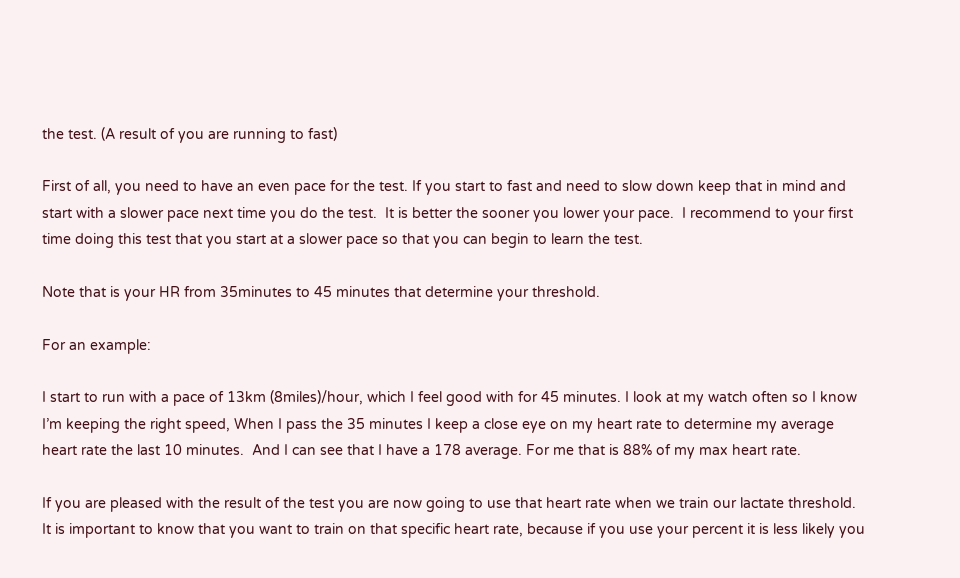the test. (A result of you are running to fast)

First of all, you need to have an even pace for the test. If you start to fast and need to slow down keep that in mind and start with a slower pace next time you do the test.  It is better the sooner you lower your pace.  I recommend to your first time doing this test that you start at a slower pace so that you can begin to learn the test.

Note that is your HR from 35minutes to 45 minutes that determine your threshold.

For an example:

I start to run with a pace of 13km (8miles)/hour, which I feel good with for 45 minutes. I look at my watch often so I know I’m keeping the right speed, When I pass the 35 minutes I keep a close eye on my heart rate to determine my average heart rate the last 10 minutes.  And I can see that I have a 178 average. For me that is 88% of my max heart rate.

If you are pleased with the result of the test you are now going to use that heart rate when we train our lactate threshold.  It is important to know that you want to train on that specific heart rate, because if you use your percent it is less likely you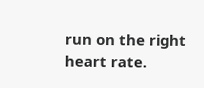run on the right heart rate.